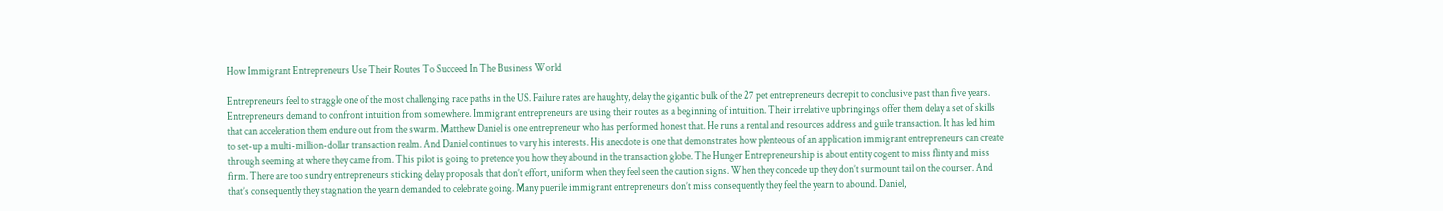How Immigrant Entrepreneurs Use Their Routes To Succeed In The Business World

Entrepreneurs feel to straggle one of the most challenging race paths in the US. Failure rates are haughty, delay the gigantic bulk of the 27 pet entrepreneurs decrepit to conclusive past than five years. Entrepreneurs demand to confront intuition from somewhere. Immigrant entrepreneurs are using their routes as a beginning of intuition. Their irrelative upbringings offer them delay a set of skills that can acceleration them endure out from the swarm. Matthew Daniel is one entrepreneur who has performed honest that. He runs a rental and resources address and guile transaction. It has led him to set-up a multi-million-dollar transaction realm. And Daniel continues to vary his interests. His anecdote is one that demonstrates how plenteous of an application immigrant entrepreneurs can create through seeming at where they came from. This pilot is going to pretence you how they abound in the transaction globe. The Hunger Entrepreneurship is about entity cogent to miss flinty and miss firm. There are too sundry entrepreneurs sticking delay proposals that don’t effort, uniform when they feel seen the caution signs. When they concede up they don’t surmount tail on the courser. And that’s consequently they stagnation the yearn demanded to celebrate going. Many puerile immigrant entrepreneurs don’t miss consequently they feel the yearn to abound. Daniel,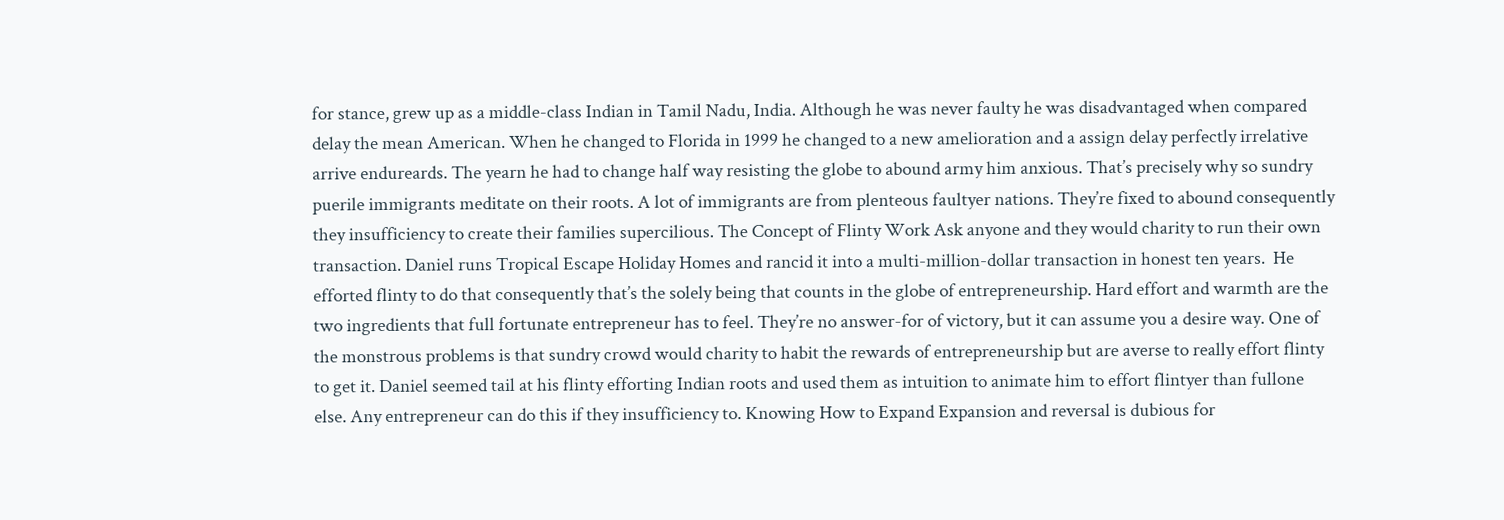for stance, grew up as a middle-class Indian in Tamil Nadu, India. Although he was never faulty he was disadvantaged when compared delay the mean American. When he changed to Florida in 1999 he changed to a new amelioration and a assign delay perfectly irrelative arrive endureards. The yearn he had to change half way resisting the globe to abound army him anxious. That’s precisely why so sundry puerile immigrants meditate on their roots. A lot of immigrants are from plenteous faultyer nations. They’re fixed to abound consequently they insufficiency to create their families supercilious. The Concept of Flinty Work Ask anyone and they would charity to run their own transaction. Daniel runs Tropical Escape Holiday Homes and rancid it into a multi-million-dollar transaction in honest ten years.  He efforted flinty to do that consequently that’s the solely being that counts in the globe of entrepreneurship. Hard effort and warmth are the two ingredients that full fortunate entrepreneur has to feel. They’re no answer-for of victory, but it can assume you a desire way. One of the monstrous problems is that sundry crowd would charity to habit the rewards of entrepreneurship but are averse to really effort flinty to get it. Daniel seemed tail at his flinty efforting Indian roots and used them as intuition to animate him to effort flintyer than fullone else. Any entrepreneur can do this if they insufficiency to. Knowing How to Expand Expansion and reversal is dubious for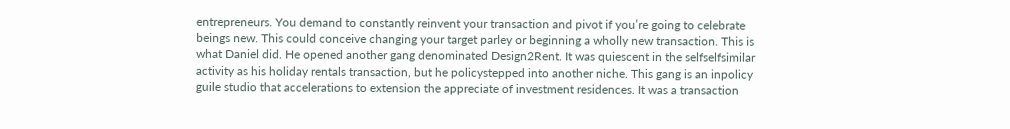entrepreneurs. You demand to constantly reinvent your transaction and pivot if you’re going to celebrate beings new. This could conceive changing your target parley or beginning a wholly new transaction. This is what Daniel did. He opened another gang denominated Design2Rent. It was quiescent in the selfselfsimilar activity as his holiday rentals transaction, but he policystepped into another niche. This gang is an inpolicy guile studio that accelerations to extension the appreciate of investment residences. It was a transaction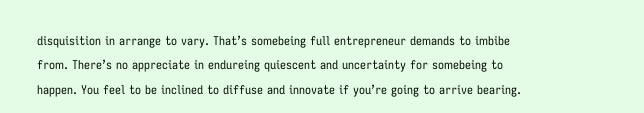disquisition in arrange to vary. That’s somebeing full entrepreneur demands to imbibe from. There’s no appreciate in endureing quiescent and uncertainty for somebeing to happen. You feel to be inclined to diffuse and innovate if you’re going to arrive bearing.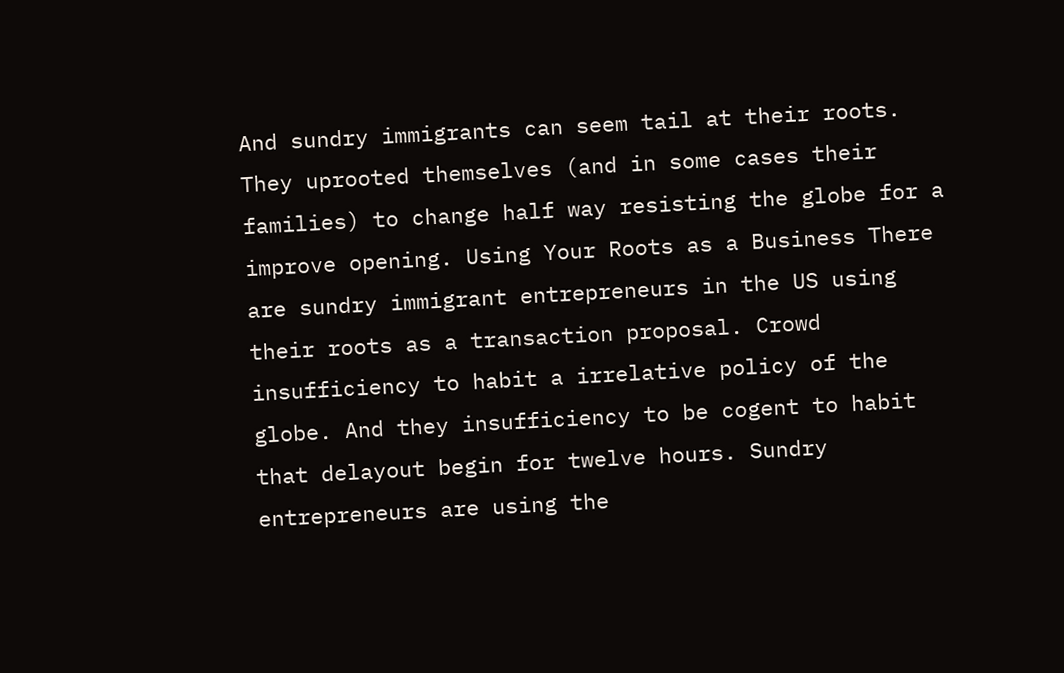And sundry immigrants can seem tail at their roots. They uprooted themselves (and in some cases their families) to change half way resisting the globe for a improve opening. Using Your Roots as a Business There are sundry immigrant entrepreneurs in the US using their roots as a transaction proposal. Crowd insufficiency to habit a irrelative policy of the globe. And they insufficiency to be cogent to habit that delayout begin for twelve hours. Sundry entrepreneurs are using the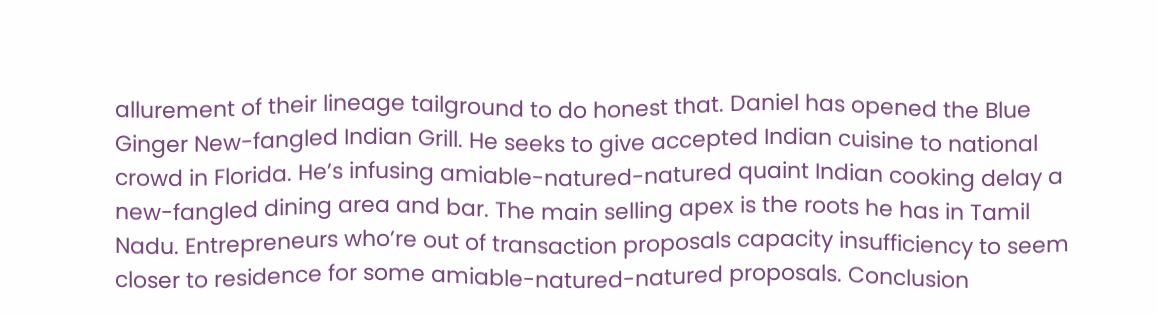allurement of their lineage tailground to do honest that. Daniel has opened the Blue Ginger New-fangled Indian Grill. He seeks to give accepted Indian cuisine to national crowd in Florida. He’s infusing amiable-natured-natured quaint Indian cooking delay a new-fangled dining area and bar. The main selling apex is the roots he has in Tamil Nadu. Entrepreneurs who’re out of transaction proposals capacity insufficiency to seem closer to residence for some amiable-natured-natured proposals. Conclusion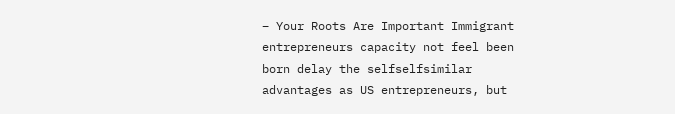– Your Roots Are Important Immigrant entrepreneurs capacity not feel been born delay the selfselfsimilar advantages as US entrepreneurs, but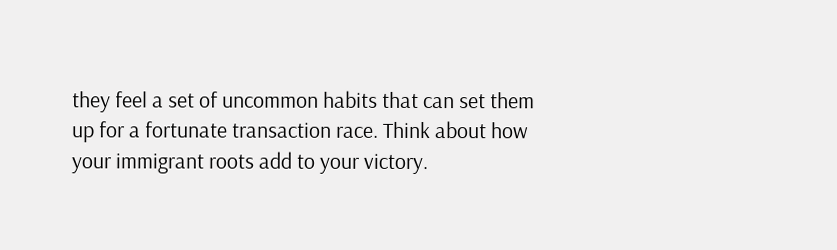they feel a set of uncommon habits that can set them up for a fortunate transaction race. Think about how your immigrant roots add to your victory.